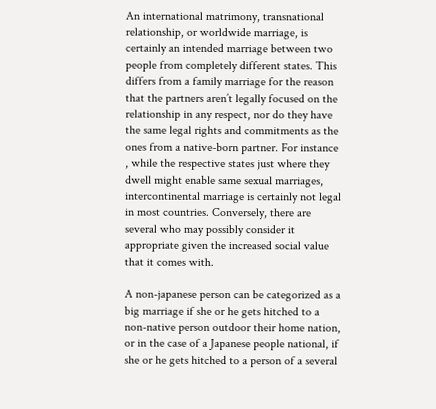An international matrimony, transnational relationship, or worldwide marriage, is certainly an intended marriage between two people from completely different states. This differs from a family marriage for the reason that the partners aren’t legally focused on the relationship in any respect, nor do they have the same legal rights and commitments as the ones from a native-born partner. For instance , while the respective states just where they dwell might enable same sexual marriages, intercontinental marriage is certainly not legal in most countries. Conversely, there are several who may possibly consider it appropriate given the increased social value that it comes with.

A non-japanese person can be categorized as a big marriage if she or he gets hitched to a non-native person outdoor their home nation, or in the case of a Japanese people national, if she or he gets hitched to a person of a several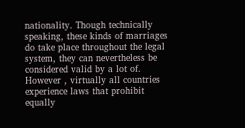nationality. Though technically speaking, these kinds of marriages do take place throughout the legal system, they can nevertheless be considered valid by a lot of. However , virtually all countries experience laws that prohibit equally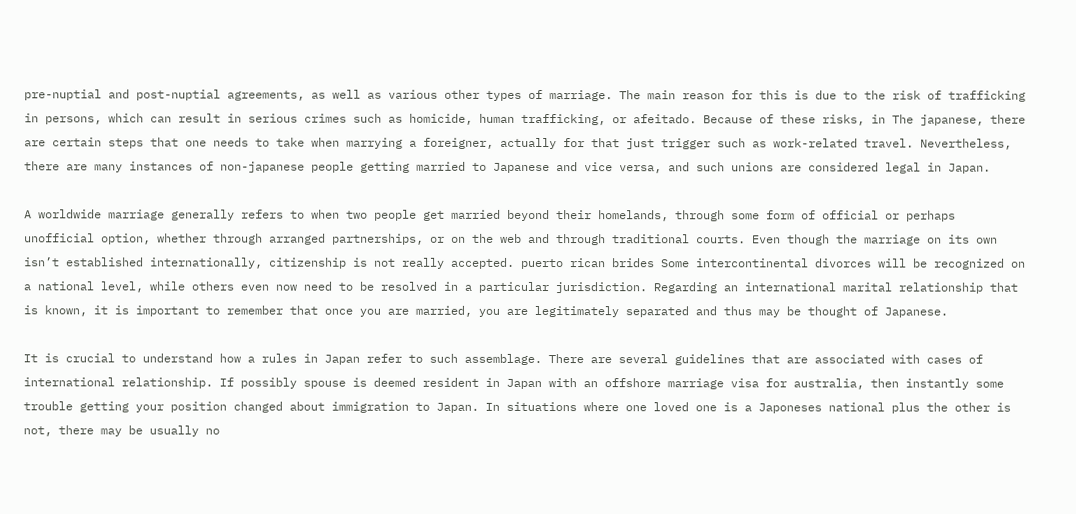pre-nuptial and post-nuptial agreements, as well as various other types of marriage. The main reason for this is due to the risk of trafficking in persons, which can result in serious crimes such as homicide, human trafficking, or afeitado. Because of these risks, in The japanese, there are certain steps that one needs to take when marrying a foreigner, actually for that just trigger such as work-related travel. Nevertheless, there are many instances of non-japanese people getting married to Japanese and vice versa, and such unions are considered legal in Japan.

A worldwide marriage generally refers to when two people get married beyond their homelands, through some form of official or perhaps unofficial option, whether through arranged partnerships, or on the web and through traditional courts. Even though the marriage on its own isn’t established internationally, citizenship is not really accepted. puerto rican brides Some intercontinental divorces will be recognized on a national level, while others even now need to be resolved in a particular jurisdiction. Regarding an international marital relationship that is known, it is important to remember that once you are married, you are legitimately separated and thus may be thought of Japanese.

It is crucial to understand how a rules in Japan refer to such assemblage. There are several guidelines that are associated with cases of international relationship. If possibly spouse is deemed resident in Japan with an offshore marriage visa for australia, then instantly some trouble getting your position changed about immigration to Japan. In situations where one loved one is a Japoneses national plus the other is not, there may be usually no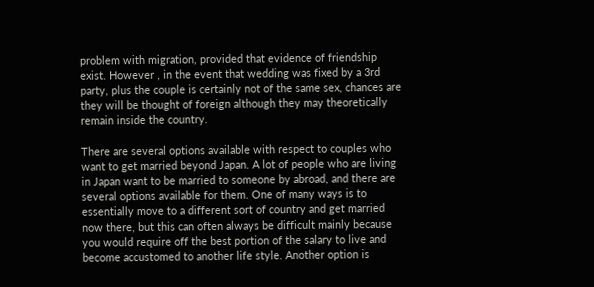problem with migration, provided that evidence of friendship exist. However , in the event that wedding was fixed by a 3rd party, plus the couple is certainly not of the same sex, chances are they will be thought of foreign although they may theoretically remain inside the country.

There are several options available with respect to couples who want to get married beyond Japan. A lot of people who are living in Japan want to be married to someone by abroad, and there are several options available for them. One of many ways is to essentially move to a different sort of country and get married now there, but this can often always be difficult mainly because you would require off the best portion of the salary to live and become accustomed to another life style. Another option is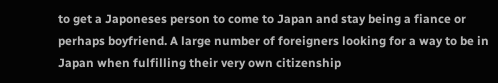to get a Japoneses person to come to Japan and stay being a fiance or perhaps boyfriend. A large number of foreigners looking for a way to be in Japan when fulfilling their very own citizenship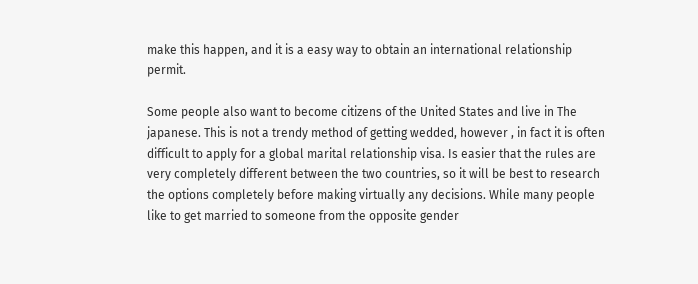make this happen, and it is a easy way to obtain an international relationship permit.

Some people also want to become citizens of the United States and live in The japanese. This is not a trendy method of getting wedded, however , in fact it is often difficult to apply for a global marital relationship visa. Is easier that the rules are very completely different between the two countries, so it will be best to research the options completely before making virtually any decisions. While many people like to get married to someone from the opposite gender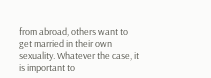from abroad, others want to get married in their own sexuality. Whatever the case, it is important to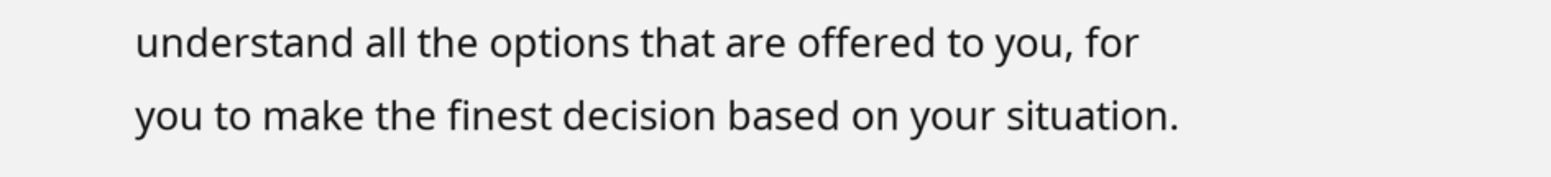understand all the options that are offered to you, for you to make the finest decision based on your situation.